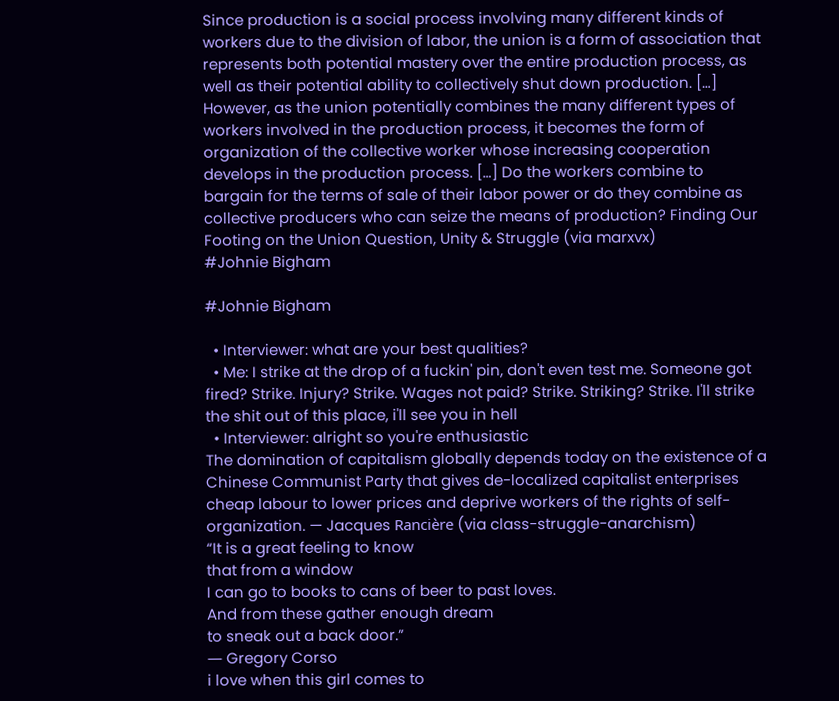Since production is a social process involving many different kinds of workers due to the division of labor, the union is a form of association that represents both potential mastery over the entire production process, as well as their potential ability to collectively shut down production. […] However, as the union potentially combines the many different types of workers involved in the production process, it becomes the form of organization of the collective worker whose increasing cooperation develops in the production process. […] Do the workers combine to bargain for the terms of sale of their labor power or do they combine as collective producers who can seize the means of production? Finding Our Footing on the Union Question, Unity & Struggle (via marxvx)
#Johnie Bigham

#Johnie Bigham

  • Interviewer: what are your best qualities?
  • Me: I strike at the drop of a fuckin' pin, don't even test me. Someone got fired? Strike. Injury? Strike. Wages not paid? Strike. Striking? Strike. I'll strike the shit out of this place, i'll see you in hell
  • Interviewer: alright so you're enthusiastic
The domination of capitalism globally depends today on the existence of a Chinese Communist Party that gives de-localized capitalist enterprises cheap labour to lower prices and deprive workers of the rights of self-organization. — Jacques Rancière (via class-struggle-anarchism)
“It is a great feeling to know
that from a window
I can go to books to cans of beer to past loves.
And from these gather enough dream
to sneak out a back door.”
― Gregory Corso
i love when this girl comes to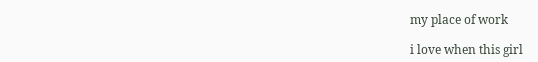my place of work

i love when this girl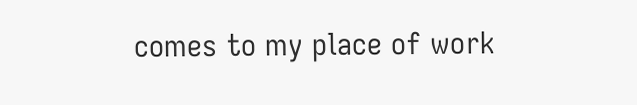comes to my place of work